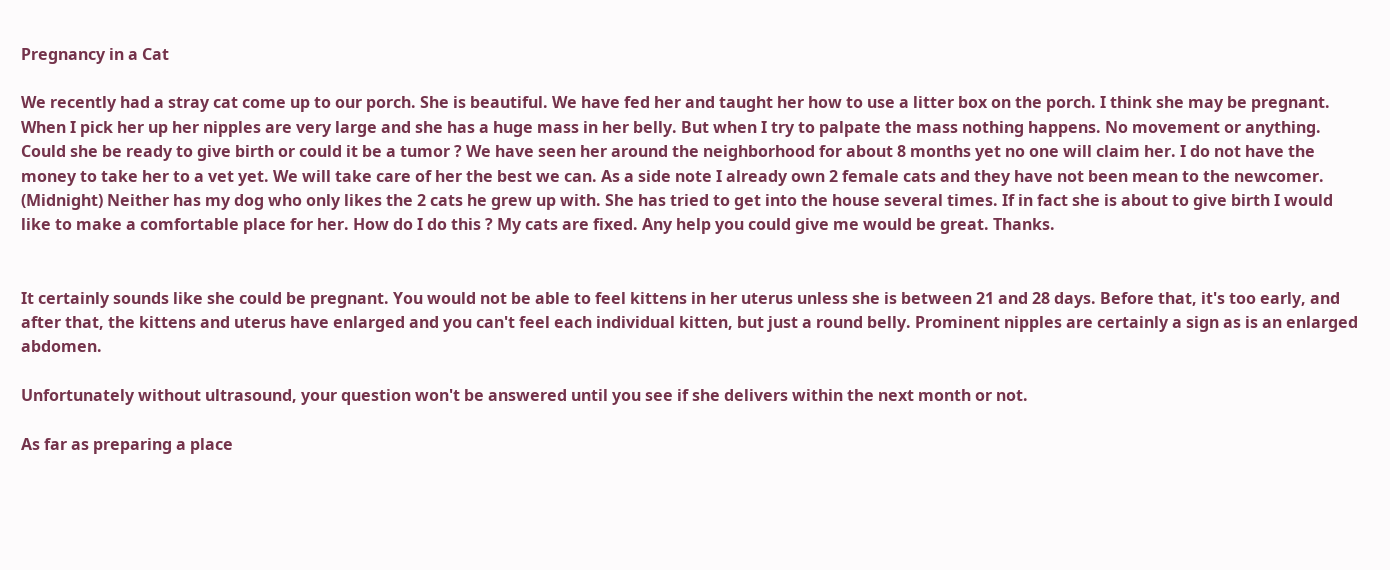Pregnancy in a Cat

We recently had a stray cat come up to our porch. She is beautiful. We have fed her and taught her how to use a litter box on the porch. I think she may be pregnant. When I pick her up her nipples are very large and she has a huge mass in her belly. But when I try to palpate the mass nothing happens. No movement or anything. Could she be ready to give birth or could it be a tumor ? We have seen her around the neighborhood for about 8 months yet no one will claim her. I do not have the money to take her to a vet yet. We will take care of her the best we can. As a side note I already own 2 female cats and they have not been mean to the newcomer. (Midnight) Neither has my dog who only likes the 2 cats he grew up with. She has tried to get into the house several times. If in fact she is about to give birth I would like to make a comfortable place for her. How do I do this ? My cats are fixed. Any help you could give me would be great. Thanks.


It certainly sounds like she could be pregnant. You would not be able to feel kittens in her uterus unless she is between 21 and 28 days. Before that, it's too early, and after that, the kittens and uterus have enlarged and you can't feel each individual kitten, but just a round belly. Prominent nipples are certainly a sign as is an enlarged abdomen.

Unfortunately without ultrasound, your question won't be answered until you see if she delivers within the next month or not.

As far as preparing a place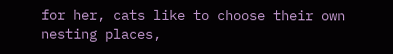for her, cats like to choose their own nesting places,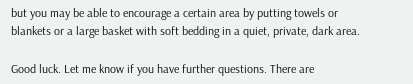but you may be able to encourage a certain area by putting towels or blankets or a large basket with soft bedding in a quiet, private, dark area.

Good luck. Let me know if you have further questions. There are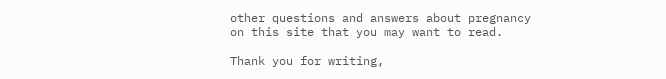other questions and answers about pregnancy on this site that you may want to read.

Thank you for writing,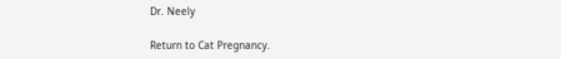Dr. Neely

Return to Cat Pregnancy.